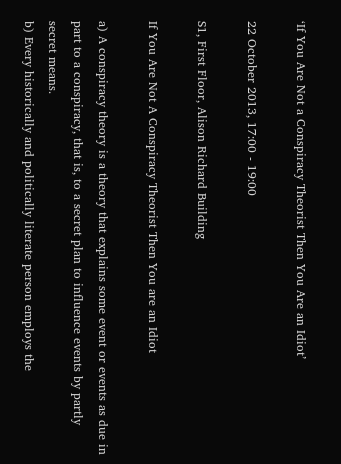‘If You Are Not a Conspiracy Theorist Then You Are an Idiot’

22 October 2013, 17:00 - 19:00

S1, First Floor, Alison Richard Building

If You Are Not A Conspiracy Theorist Then You are an Idiot

a) A conspiracy theory is a theory that explains some event or events as due in
part to a conspiracy, that is, to a secret plan to influence events by partly
secret means.
b) Every historically and politically literate person employs the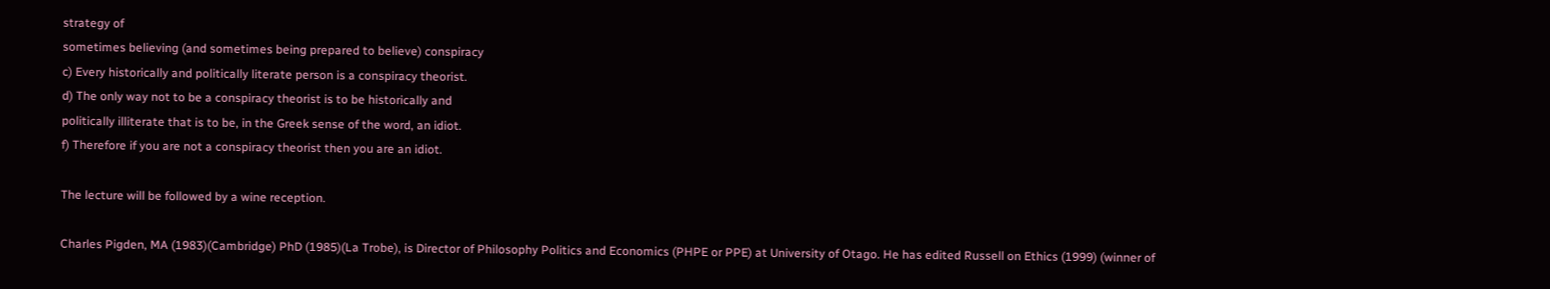strategy of
sometimes believing (and sometimes being prepared to believe) conspiracy
c) Every historically and politically literate person is a conspiracy theorist.
d) The only way not to be a conspiracy theorist is to be historically and
politically illiterate that is to be, in the Greek sense of the word, an idiot.
f) Therefore if you are not a conspiracy theorist then you are an idiot.

The lecture will be followed by a wine reception.

Charles Pigden, MA (1983)(Cambridge) PhD (1985)(La Trobe), is Director of Philosophy Politics and Economics (PHPE or PPE) at University of Otago. He has edited Russell on Ethics (1999) (winner of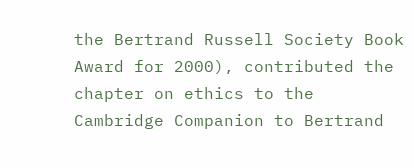the Bertrand Russell Society Book Award for 2000), contributed the chapter on ethics to the Cambridge Companion to Bertrand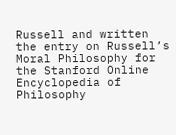Russell and written the entry on Russell’s Moral Philosophy for the Stanford Online Encyclopedia of Philosophy